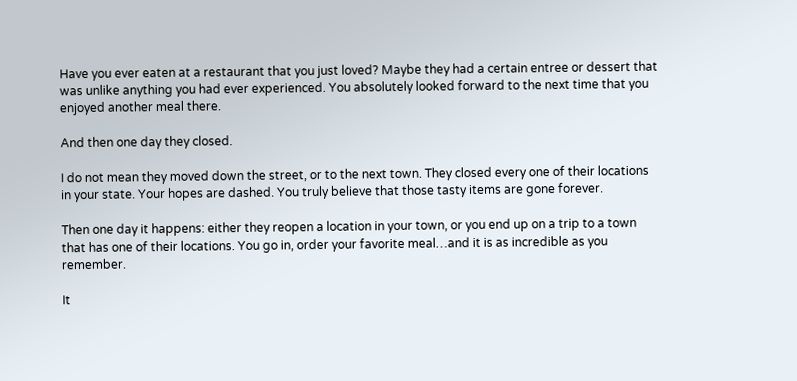Have you ever eaten at a restaurant that you just loved? Maybe they had a certain entree or dessert that was unlike anything you had ever experienced. You absolutely looked forward to the next time that you enjoyed another meal there.

And then one day they closed.

I do not mean they moved down the street, or to the next town. They closed every one of their locations in your state. Your hopes are dashed. You truly believe that those tasty items are gone forever.

Then one day it happens: either they reopen a location in your town, or you end up on a trip to a town that has one of their locations. You go in, order your favorite meal…and it is as incredible as you remember.

It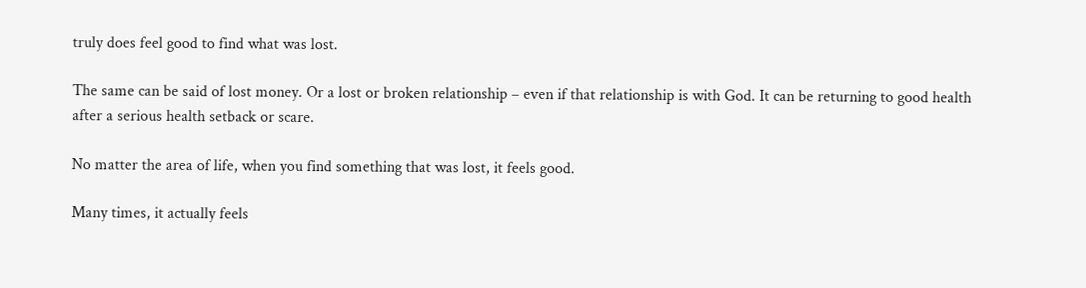truly does feel good to find what was lost.

The same can be said of lost money. Or a lost or broken relationship – even if that relationship is with God. It can be returning to good health after a serious health setback or scare.

No matter the area of life, when you find something that was lost, it feels good.

Many times, it actually feels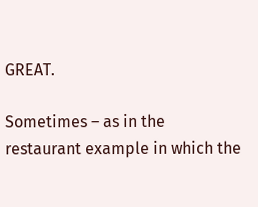GREAT.

Sometimes – as in the restaurant example in which the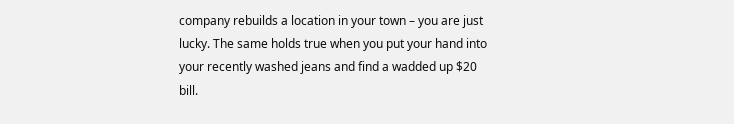company rebuilds a location in your town – you are just lucky. The same holds true when you put your hand into your recently washed jeans and find a wadded up $20 bill.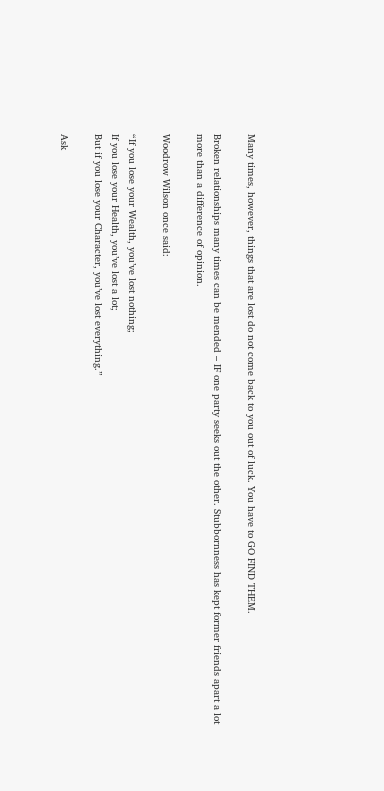Many times, however, things that are lost do not come back to you out of luck. You have to GO FIND THEM.

Broken relationships many times can be mended – IF one party seeks out the other. Stubbornness has kept former friends apart a lot more than a difference of opinion.

Woodrow Wilson once said:

“If you lose your Wealth, you’ve lost nothing;
If you lose your Health, you’ve lost a lot;
But if you lose your Character, you’ve lost everything.”

Ask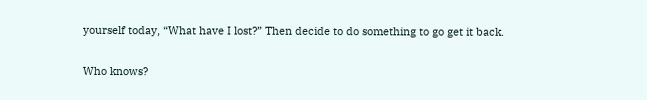yourself today, “What have I lost?” Then decide to do something to go get it back.

Who knows?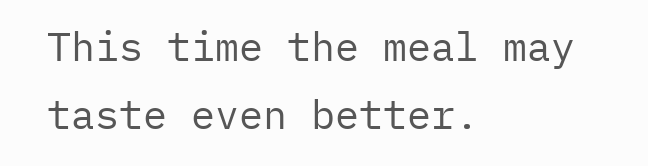This time the meal may taste even better.